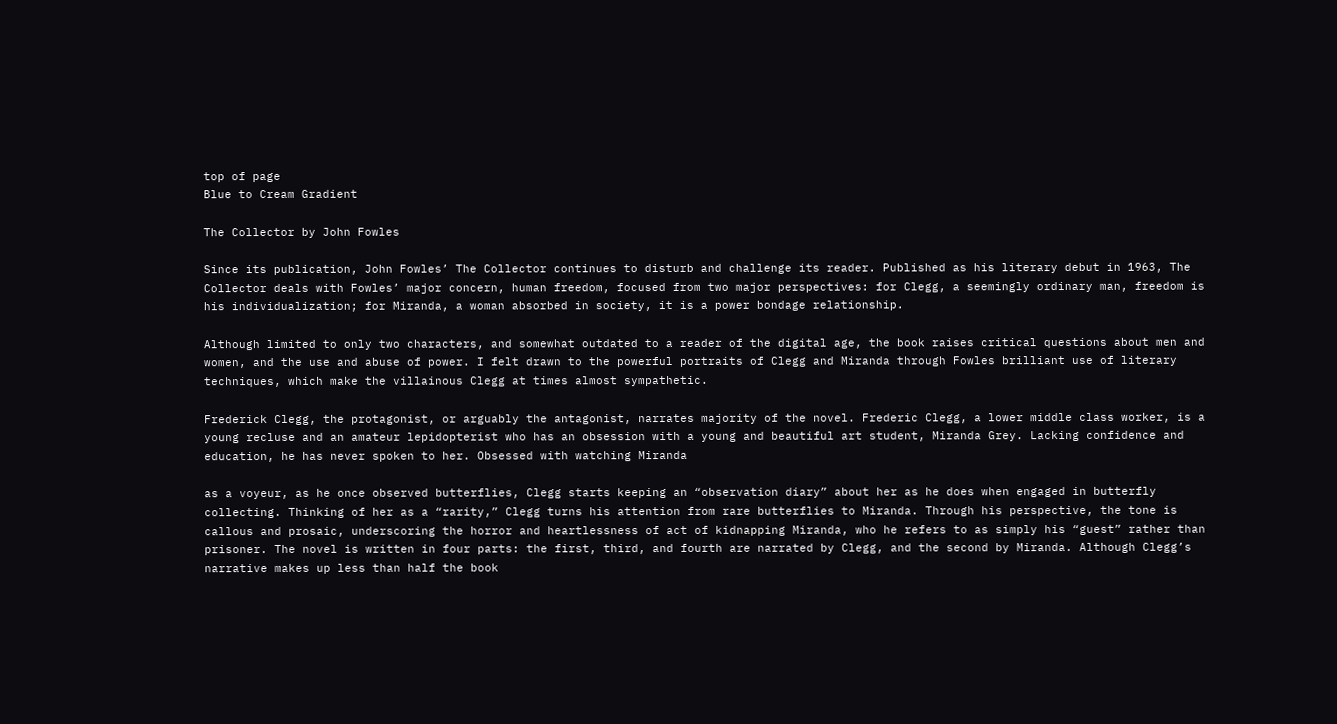top of page
Blue to Cream Gradient

The Collector by John Fowles

Since its publication, John Fowles’ The Collector continues to disturb and challenge its reader. Published as his literary debut in 1963, The Collector deals with Fowles’ major concern, human freedom, focused from two major perspectives: for Clegg, a seemingly ordinary man, freedom is his individualization; for Miranda, a woman absorbed in society, it is a power bondage relationship.

Although limited to only two characters, and somewhat outdated to a reader of the digital age, the book raises critical questions about men and women, and the use and abuse of power. I felt drawn to the powerful portraits of Clegg and Miranda through Fowles brilliant use of literary techniques, which make the villainous Clegg at times almost sympathetic.

Frederick Clegg, the protagonist, or arguably the antagonist, narrates majority of the novel. Frederic Clegg, a lower middle class worker, is a young recluse and an amateur lepidopterist who has an obsession with a young and beautiful art student, Miranda Grey. Lacking confidence and education, he has never spoken to her. Obsessed with watching Miranda

as a voyeur, as he once observed butterflies, Clegg starts keeping an “observation diary” about her as he does when engaged in butterfly collecting. Thinking of her as a “rarity,” Clegg turns his attention from rare butterflies to Miranda. Through his perspective, the tone is callous and prosaic, underscoring the horror and heartlessness of act of kidnapping Miranda, who he refers to as simply his “guest” rather than prisoner. The novel is written in four parts: the first, third, and fourth are narrated by Clegg, and the second by Miranda. Although Clegg’s narrative makes up less than half the book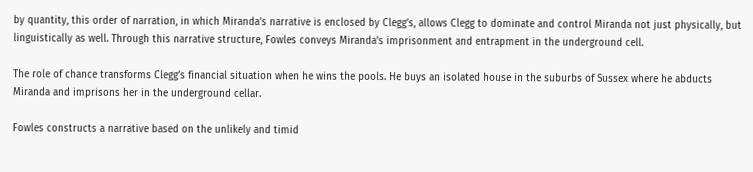by quantity, this order of narration, in which Miranda’s narrative is enclosed by Clegg’s, allows Clegg to dominate and control Miranda not just physically, but linguistically as well. Through this narrative structure, Fowles conveys Miranda’s imprisonment and entrapment in the underground cell.

The role of chance transforms Clegg’s financial situation when he wins the pools. He buys an isolated house in the suburbs of Sussex where he abducts Miranda and imprisons her in the underground cellar.

Fowles constructs a narrative based on the unlikely and timid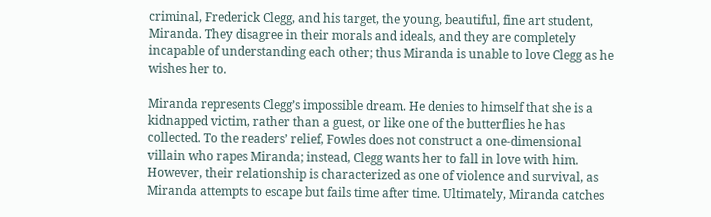criminal, Frederick Clegg, and his target, the young, beautiful, fine art student, Miranda. They disagree in their morals and ideals, and they are completely incapable of understanding each other; thus Miranda is unable to love Clegg as he wishes her to.

Miranda represents Clegg’s impossible dream. He denies to himself that she is a kidnapped victim, rather than a guest, or like one of the butterflies he has collected. To the readers’ relief, Fowles does not construct a one-dimensional villain who rapes Miranda; instead, Clegg wants her to fall in love with him. However, their relationship is characterized as one of violence and survival, as Miranda attempts to escape but fails time after time. Ultimately, Miranda catches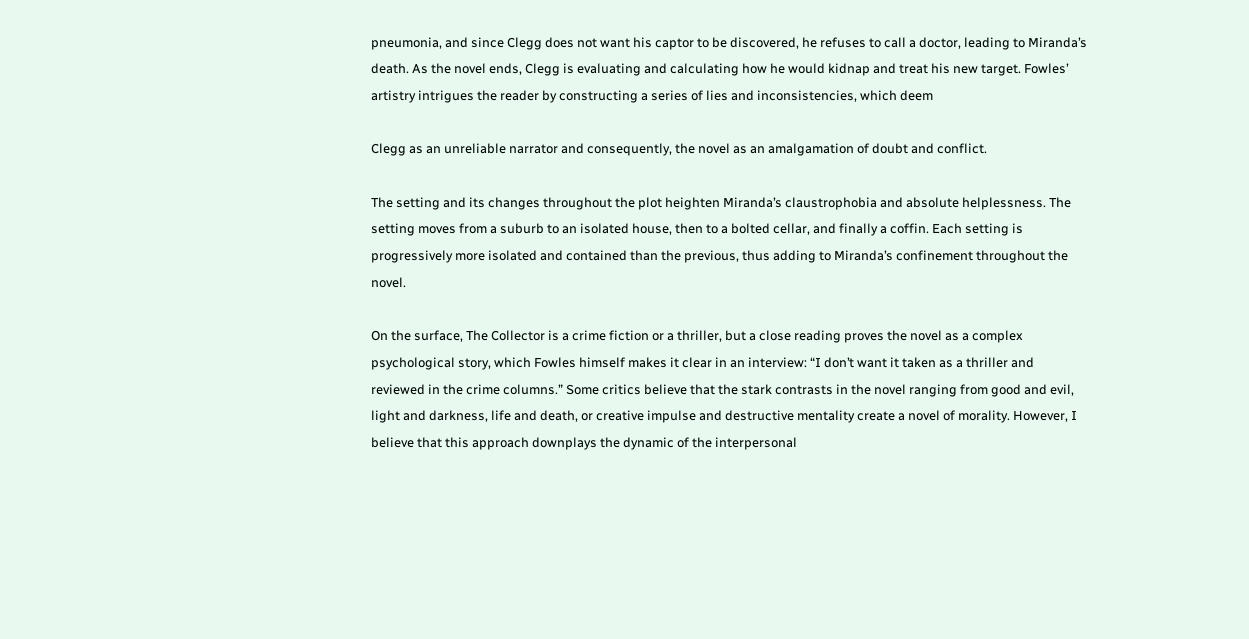pneumonia, and since Clegg does not want his captor to be discovered, he refuses to call a doctor, leading to Miranda’s death. As the novel ends, Clegg is evaluating and calculating how he would kidnap and treat his new target. Fowles’ artistry intrigues the reader by constructing a series of lies and inconsistencies, which deem

Clegg as an unreliable narrator and consequently, the novel as an amalgamation of doubt and conflict.

The setting and its changes throughout the plot heighten Miranda’s claustrophobia and absolute helplessness. The setting moves from a suburb to an isolated house, then to a bolted cellar, and finally a coffin. Each setting is progressively more isolated and contained than the previous, thus adding to Miranda’s confinement throughout the novel.

On the surface, The Collector is a crime fiction or a thriller, but a close reading proves the novel as a complex psychological story, which Fowles himself makes it clear in an interview: “I don’t want it taken as a thriller and reviewed in the crime columns.” Some critics believe that the stark contrasts in the novel ranging from good and evil, light and darkness, life and death, or creative impulse and destructive mentality create a novel of morality. However, I believe that this approach downplays the dynamic of the interpersonal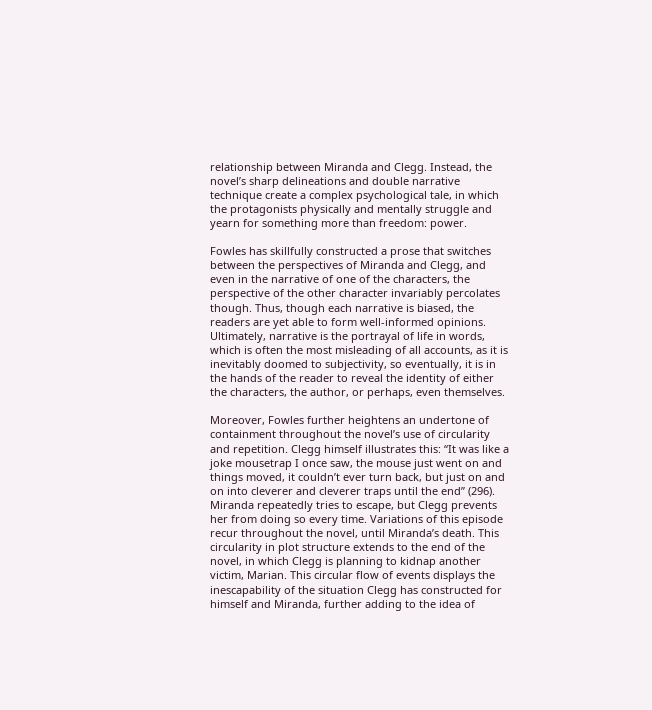relationship between Miranda and Clegg. Instead, the novel’s sharp delineations and double narrative technique create a complex psychological tale, in which the protagonists physically and mentally struggle and yearn for something more than freedom: power.

Fowles has skillfully constructed a prose that switches between the perspectives of Miranda and Clegg, and even in the narrative of one of the characters, the perspective of the other character invariably percolates though. Thus, though each narrative is biased, the readers are yet able to form well-informed opinions. Ultimately, narrative is the portrayal of life in words, which is often the most misleading of all accounts, as it is inevitably doomed to subjectivity, so eventually, it is in the hands of the reader to reveal the identity of either the characters, the author, or perhaps, even themselves.

Moreover, Fowles further heightens an undertone of containment throughout the novel’s use of circularity and repetition. Clegg himself illustrates this: “It was like a joke mousetrap I once saw, the mouse just went on and things moved, it couldn’t ever turn back, but just on and on into cleverer and cleverer traps until the end” (296). Miranda repeatedly tries to escape, but Clegg prevents her from doing so every time. Variations of this episode recur throughout the novel, until Miranda’s death. This circularity in plot structure extends to the end of the novel, in which Clegg is planning to kidnap another victim, Marian. This circular flow of events displays the inescapability of the situation Clegg has constructed for himself and Miranda, further adding to the idea of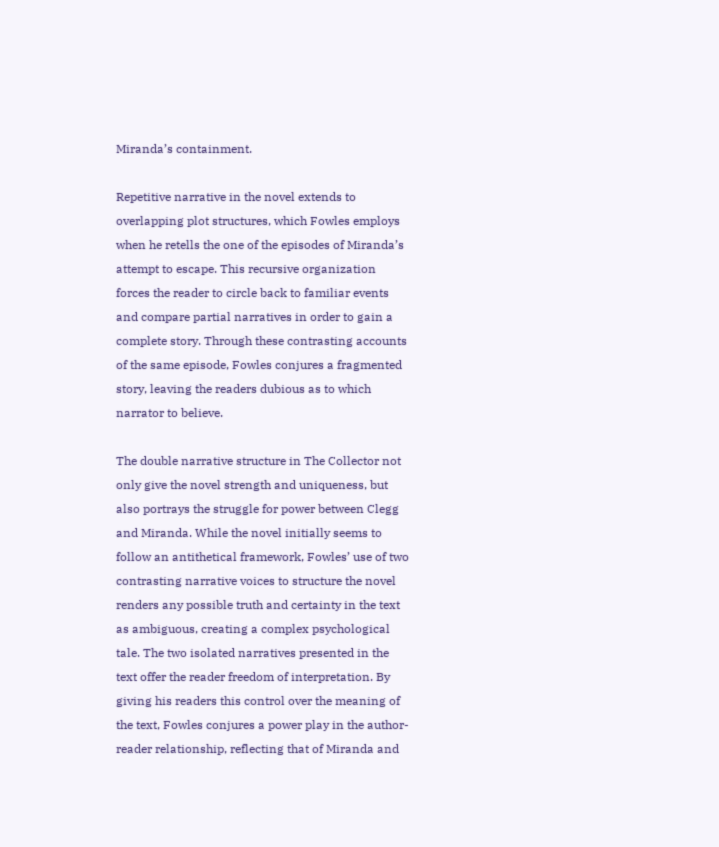Miranda’s containment.

Repetitive narrative in the novel extends to overlapping plot structures, which Fowles employs when he retells the one of the episodes of Miranda’s attempt to escape. This recursive organization forces the reader to circle back to familiar events and compare partial narratives in order to gain a complete story. Through these contrasting accounts of the same episode, Fowles conjures a fragmented story, leaving the readers dubious as to which narrator to believe.

The double narrative structure in The Collector not only give the novel strength and uniqueness, but also portrays the struggle for power between Clegg and Miranda. While the novel initially seems to follow an antithetical framework, Fowles’ use of two contrasting narrative voices to structure the novel renders any possible truth and certainty in the text as ambiguous, creating a complex psychological tale. The two isolated narratives presented in the text offer the reader freedom of interpretation. By giving his readers this control over the meaning of the text, Fowles conjures a power play in the author-reader relationship, reflecting that of Miranda and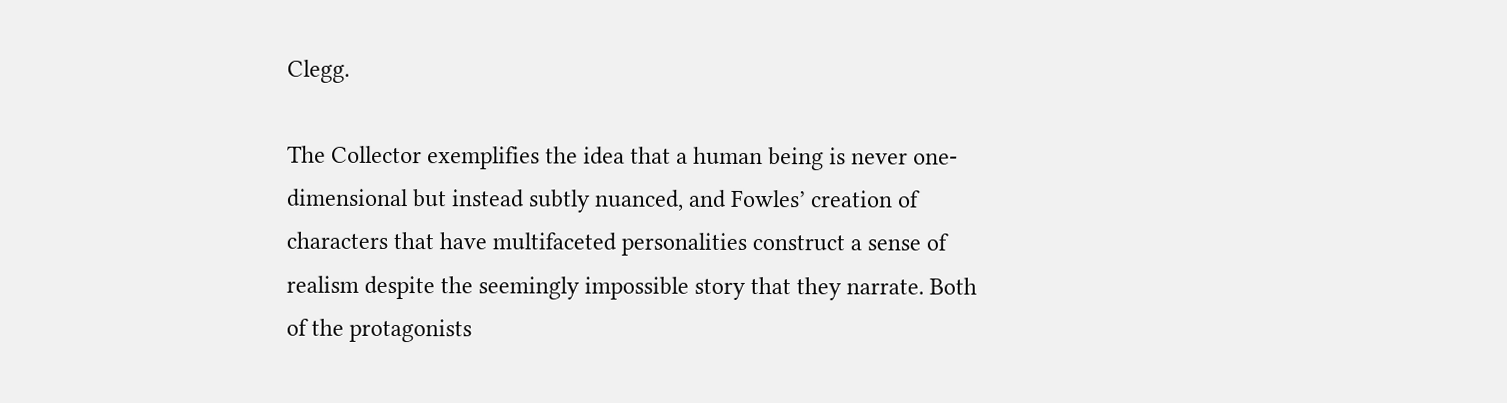Clegg.

The Collector exemplifies the idea that a human being is never one-dimensional but instead subtly nuanced, and Fowles’ creation of characters that have multifaceted personalities construct a sense of realism despite the seemingly impossible story that they narrate. Both of the protagonists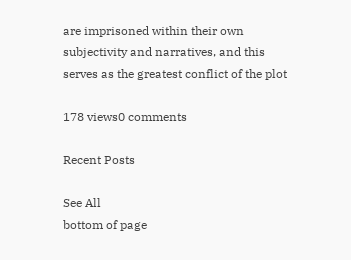are imprisoned within their own subjectivity and narratives, and this serves as the greatest conflict of the plot

178 views0 comments

Recent Posts

See All
bottom of page